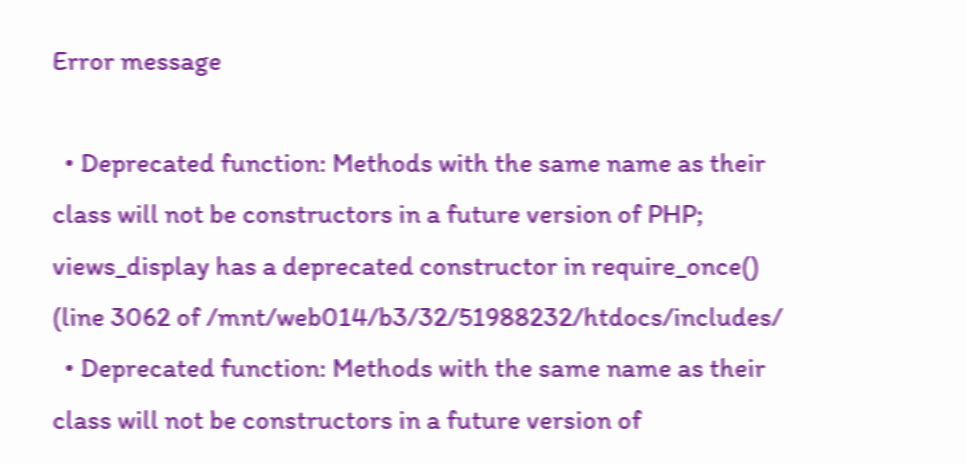Error message

  • Deprecated function: Methods with the same name as their class will not be constructors in a future version of PHP; views_display has a deprecated constructor in require_once() (line 3062 of /mnt/web014/b3/32/51988232/htdocs/includes/
  • Deprecated function: Methods with the same name as their class will not be constructors in a future version of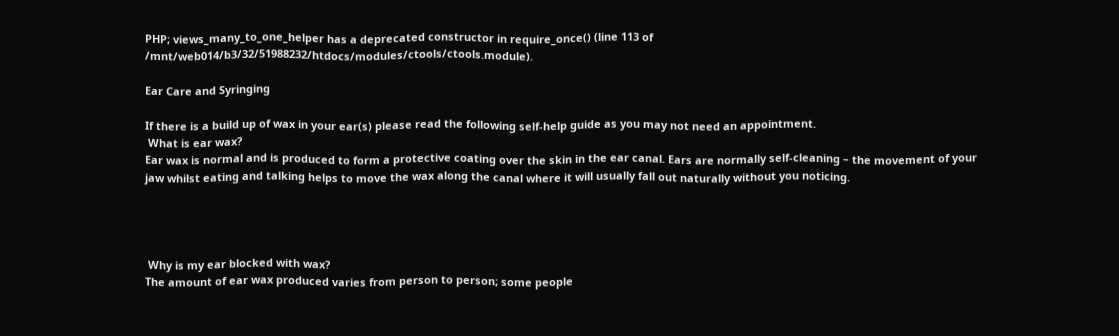PHP; views_many_to_one_helper has a deprecated constructor in require_once() (line 113 of /mnt/web014/b3/32/51988232/htdocs/modules/ctools/ctools.module).

Ear Care and Syringing

If there is a build up of wax in your ear(s) please read the following self-help guide as you may not need an appointment.
 What is ear wax?
Ear wax is normal and is produced to form a protective coating over the skin in the ear canal. Ears are normally self-cleaning – the movement of your jaw whilst eating and talking helps to move the wax along the canal where it will usually fall out naturally without you noticing.




 Why is my ear blocked with wax?
The amount of ear wax produced varies from person to person; some people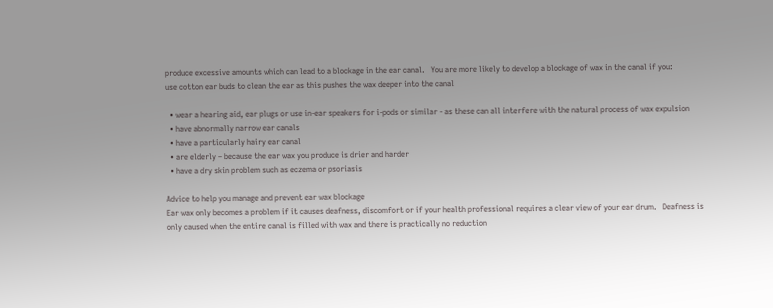produce excessive amounts which can lead to a blockage in the ear canal.   You are more likely to develop a blockage of wax in the canal if you:
use cotton ear buds to clean the ear as this pushes the wax deeper into the canal

  • wear a hearing aid, ear plugs or use in-ear speakers for i-pods or similar - as these can all interfere with the natural process of wax expulsion
  • have abnormally narrow ear canals
  • have a particularly hairy ear canal
  • are elderly – because the ear wax you produce is drier and harder
  • have a dry skin problem such as eczema or psoriasis

Advice to help you manage and prevent ear wax blockage
Ear wax only becomes a problem if it causes deafness, discomfort or if your health professional requires a clear view of your ear drum.   Deafness is only caused when the entire canal is filled with wax and there is practically no reduction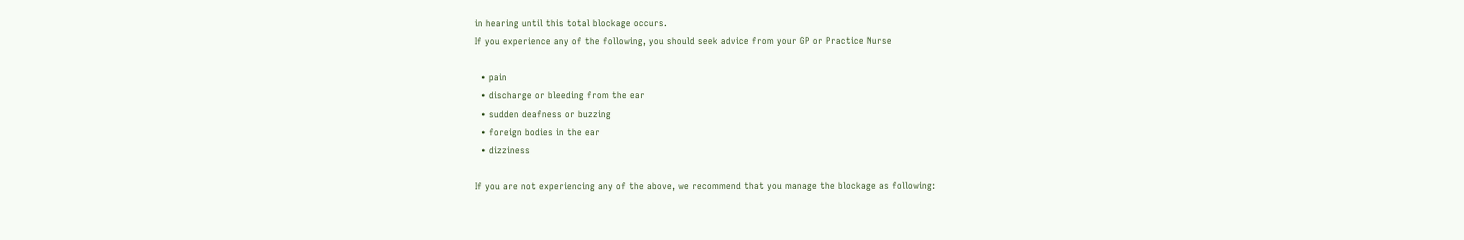in hearing until this total blockage occurs.
If you experience any of the following, you should seek advice from your GP or Practice Nurse

  • pain
  • discharge or bleeding from the ear
  • sudden deafness or buzzing
  • foreign bodies in the ear
  • dizziness

If you are not experiencing any of the above, we recommend that you manage the blockage as following: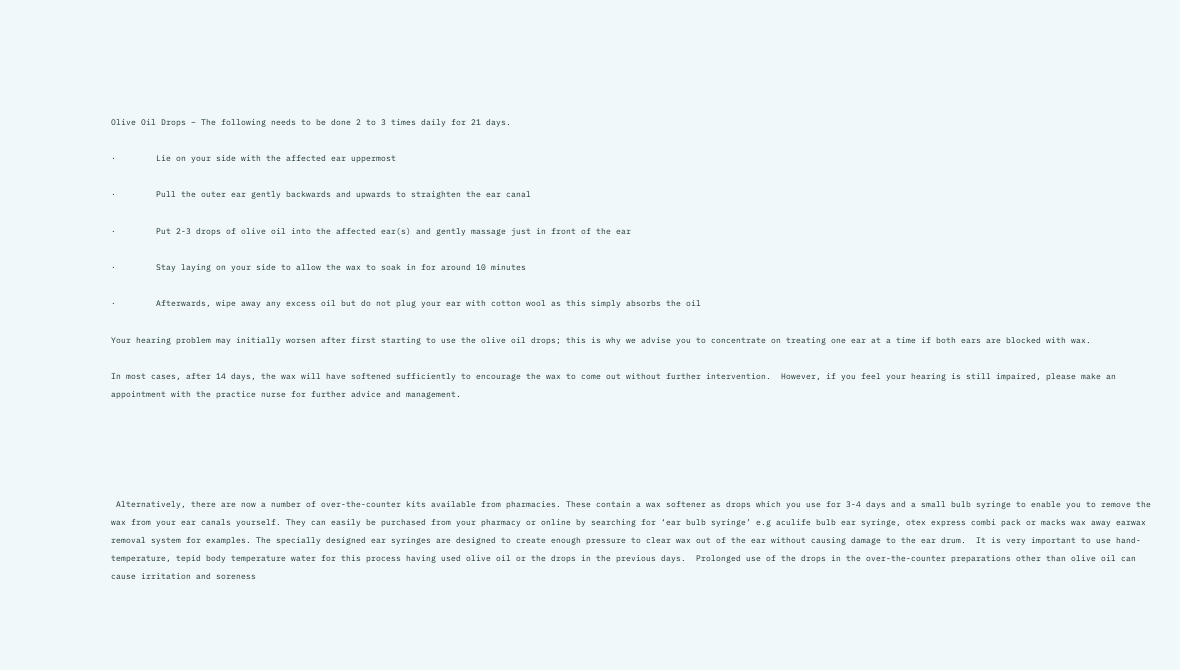Olive Oil Drops – The following needs to be done 2 to 3 times daily for 21 days.

·        Lie on your side with the affected ear uppermost

·        Pull the outer ear gently backwards and upwards to straighten the ear canal

·        Put 2-3 drops of olive oil into the affected ear(s) and gently massage just in front of the ear

·        Stay laying on your side to allow the wax to soak in for around 10 minutes

·        Afterwards, wipe away any excess oil but do not plug your ear with cotton wool as this simply absorbs the oil

Your hearing problem may initially worsen after first starting to use the olive oil drops; this is why we advise you to concentrate on treating one ear at a time if both ears are blocked with wax.

In most cases, after 14 days, the wax will have softened sufficiently to encourage the wax to come out without further intervention.  However, if you feel your hearing is still impaired, please make an appointment with the practice nurse for further advice and management.





 Alternatively, there are now a number of over-the-counter kits available from pharmacies. These contain a wax softener as drops which you use for 3-4 days and a small bulb syringe to enable you to remove the wax from your ear canals yourself. They can easily be purchased from your pharmacy or online by searching for ‘ear bulb syringe’ e.g aculife bulb ear syringe, otex express combi pack or macks wax away earwax removal system for examples. The specially designed ear syringes are designed to create enough pressure to clear wax out of the ear without causing damage to the ear drum.  It is very important to use hand-temperature, tepid body temperature water for this process having used olive oil or the drops in the previous days.  Prolonged use of the drops in the over-the-counter preparations other than olive oil can cause irritation and soreness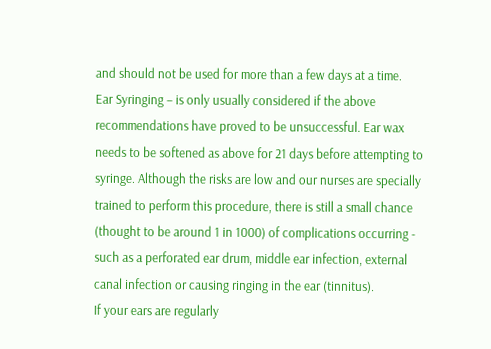and should not be used for more than a few days at a time.
Ear Syringing – is only usually considered if the above recommendations have proved to be unsuccessful. Ear wax needs to be softened as above for 21 days before attempting to syringe. Although the risks are low and our nurses are specially trained to perform this procedure, there is still a small chance (thought to be around 1 in 1000) of complications occurring - such as a perforated ear drum, middle ear infection, external canal infection or causing ringing in the ear (tinnitus).
If your ears are regularly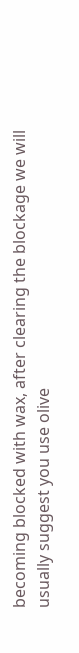becoming blocked with wax, after clearing the blockage we will usually suggest you use olive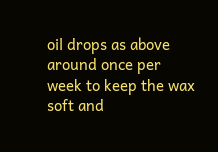oil drops as above around once per week to keep the wax soft and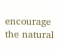encourage the natural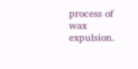process of wax expulsion.